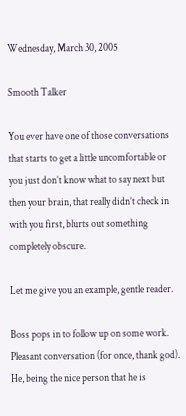Wednesday, March 30, 2005

Smooth Talker

You ever have one of those conversations that starts to get a little uncomfortable or you just don’t know what to say next but then your brain, that really didn’t check in with you first, blurts out something completely obscure.

Let me give you an example, gentle reader.

Boss pops in to follow up on some work. Pleasant conversation (for once, thank god). He, being the nice person that he is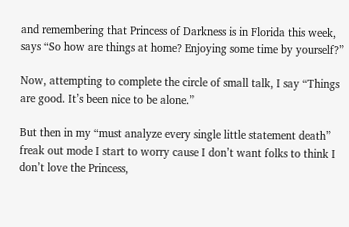and remembering that Princess of Darkness is in Florida this week, says “So how are things at home? Enjoying some time by yourself?”

Now, attempting to complete the circle of small talk, I say “Things are good. It’s been nice to be alone.”

But then in my “must analyze every single little statement death” freak out mode I start to worry cause I don’t want folks to think I don’t love the Princess,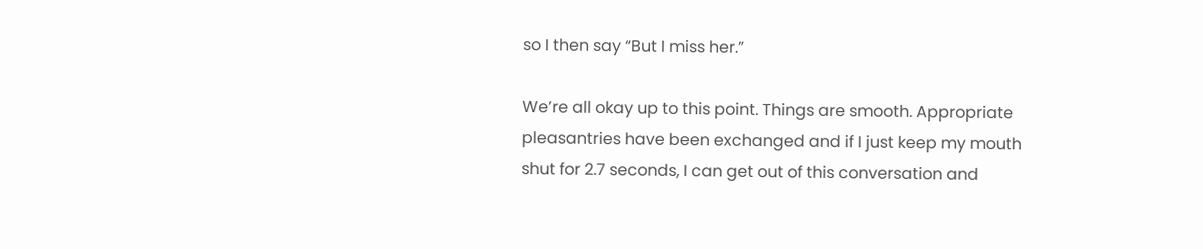so I then say “But I miss her.”

We’re all okay up to this point. Things are smooth. Appropriate pleasantries have been exchanged and if I just keep my mouth shut for 2.7 seconds, I can get out of this conversation and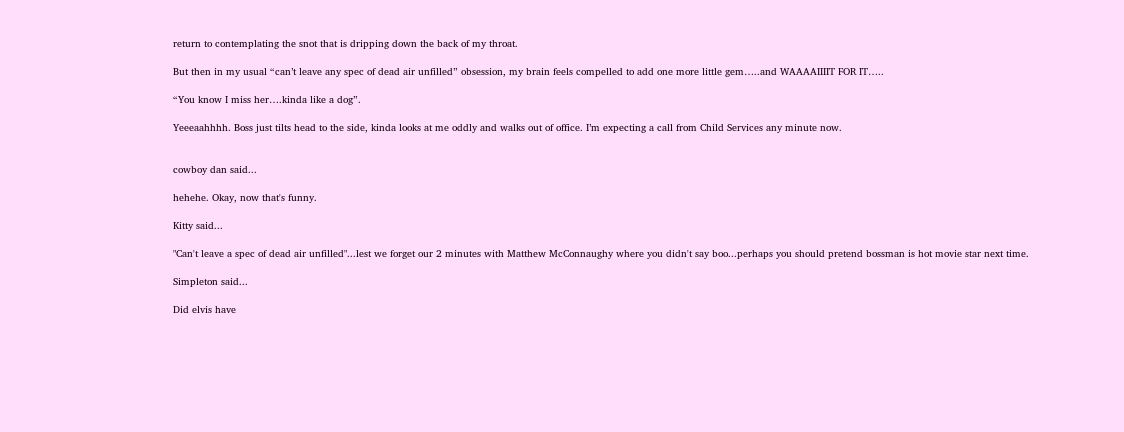return to contemplating the snot that is dripping down the back of my throat.

But then in my usual “can’t leave any spec of dead air unfilled” obsession, my brain feels compelled to add one more little gem…..and WAAAAIIIIT FOR IT…..

“You know I miss her….kinda like a dog”.

Yeeeaahhhh. Boss just tilts head to the side, kinda looks at me oddly and walks out of office. I’m expecting a call from Child Services any minute now.


cowboy dan said...

hehehe. Okay, now that's funny.

Kitty said...

"Can't leave a spec of dead air unfilled"...lest we forget our 2 minutes with Matthew McConnaughy where you didn't say boo...perhaps you should pretend bossman is hot movie star next time.

Simpleton said...

Did elvis have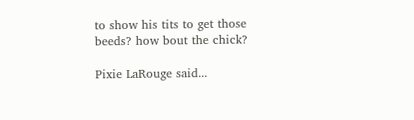to show his tits to get those beeds? how bout the chick?

Pixie LaRouge said...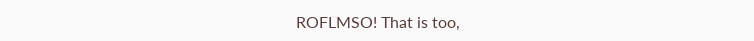ROFLMSO! That is too,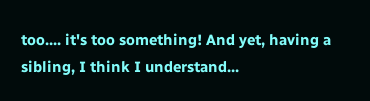too.... it's too something! And yet, having a sibling, I think I understand...